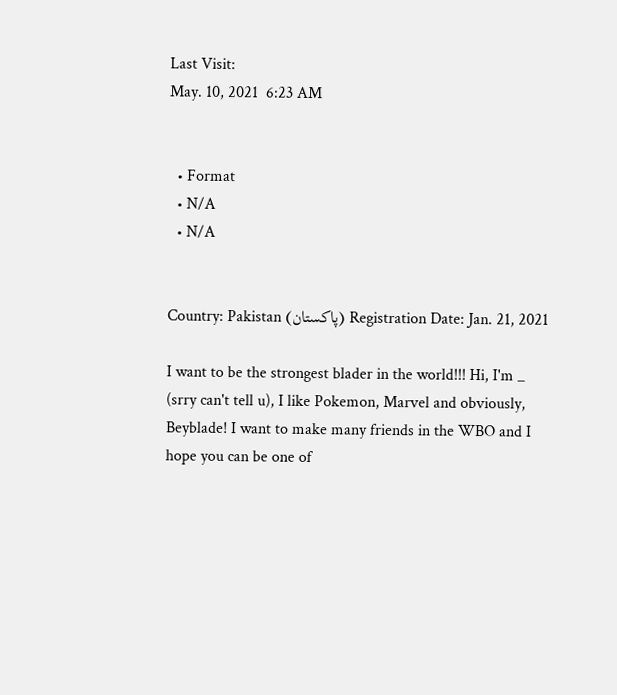Last Visit:
May. 10, 2021  6:23 AM


  • Format
  • N/A
  • N/A


Country: Pakistan (پاکستان) Registration Date: Jan. 21, 2021

I want to be the strongest blader in the world!!! Hi, I'm _ (srry can't tell u), I like Pokemon, Marvel and obviously, Beyblade! I want to make many friends in the WBO and I hope you can be one of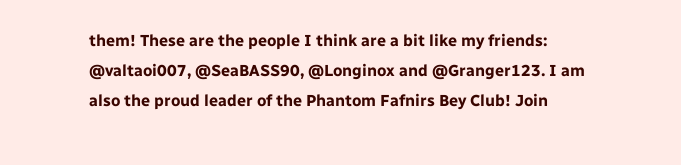them! These are the people I think are a bit like my friends: @valtaoi007, @SeaBASS90, @Longinox and @Granger123. I am also the proud leader of the Phantom Fafnirs Bey Club! Join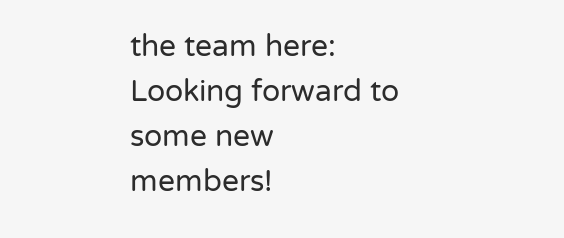the team here: Looking forward to some new members!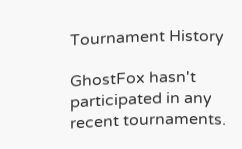Tournament History

GhostFox hasn't participated in any recent tournaments.